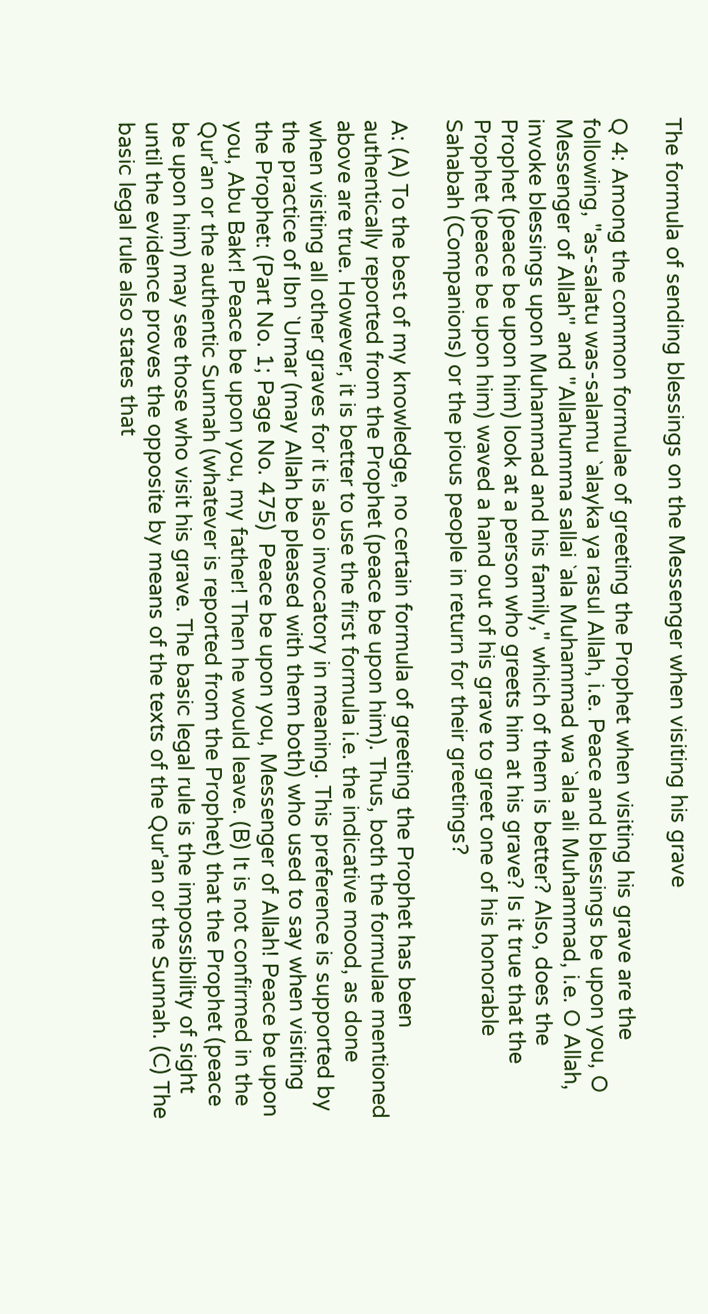The formula of sending blessings on the Messenger when visiting his grave

Q 4: Among the common formulae of greeting the Prophet when visiting his grave are the following, "as-salatu was-salamu `alayka ya rasul Allah, i.e. Peace and blessings be upon you, O Messenger of Allah" and "Allahumma sallai `ala Muhammad wa `ala ali Muhammad, i.e. O Allah, invoke blessings upon Muhammad and his family," which of them is better? Also, does the Prophet (peace be upon him) look at a person who greets him at his grave? Is it true that the Prophet (peace be upon him) waved a hand out of his grave to greet one of his honorable Sahabah (Companions) or the pious people in return for their greetings?

A: (A) To the best of my knowledge, no certain formula of greeting the Prophet has been authentically reported from the Prophet (peace be upon him). Thus, both the formulae mentioned above are true. However, it is better to use the first formula i.e. the indicative mood, as done when visiting all other graves for it is also invocatory in meaning. This preference is supported by the practice of Ibn `Umar (may Allah be pleased with them both) who used to say when visiting the Prophet: (Part No. 1; Page No. 475)  Peace be upon you, Messenger of Allah! Peace be upon you, Abu Bakr! Peace be upon you, my father! Then he would leave. (B) It is not confirmed in the Qur'an or the authentic Sunnah (whatever is reported from the Prophet) that the Prophet (peace be upon him) may see those who visit his grave. The basic legal rule is the impossibility of sight until the evidence proves the opposite by means of the texts of the Qur'an or the Sunnah. (C) The basic legal rule also states that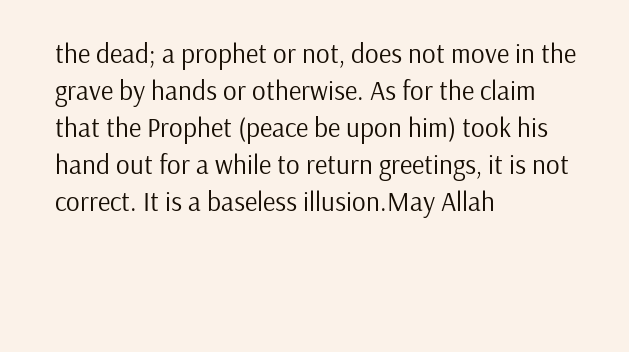the dead; a prophet or not, does not move in the grave by hands or otherwise. As for the claim that the Prophet (peace be upon him) took his hand out for a while to return greetings, it is not correct. It is a baseless illusion.May Allah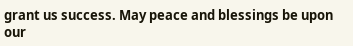grant us success. May peace and blessings be upon our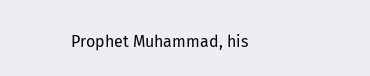Prophet Muhammad, his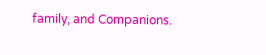family, and Companions.